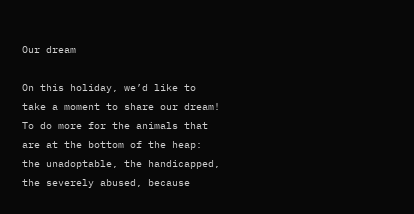Our dream

On this holiday, we’d like to take a moment to share our dream! To do more for the animals that are at the bottom of the heap: the unadoptable, the handicapped, the severely abused, because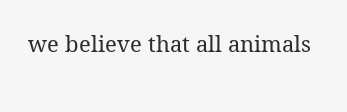we believe that all animals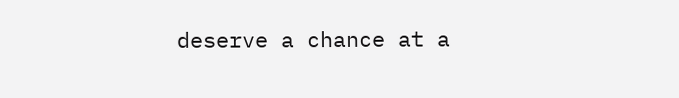deserve a chance at a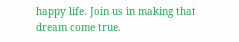happy life. Join us in making that dream come true.